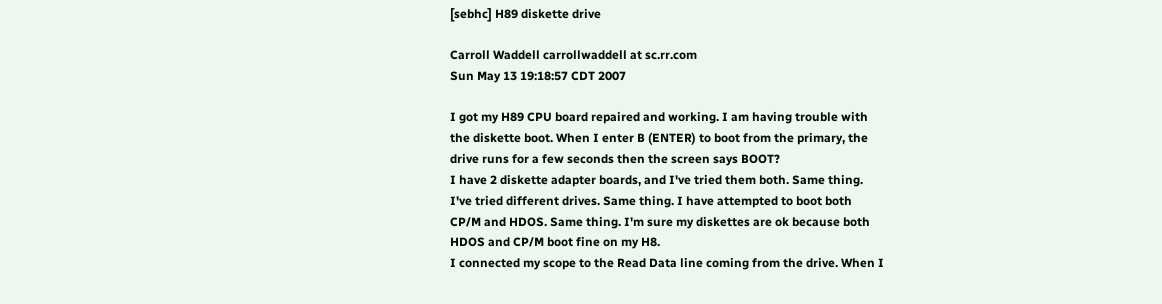[sebhc] H89 diskette drive

Carroll Waddell carrollwaddell at sc.rr.com
Sun May 13 19:18:57 CDT 2007

I got my H89 CPU board repaired and working. I am having trouble with
the diskette boot. When I enter B (ENTER) to boot from the primary, the
drive runs for a few seconds then the screen says BOOT?
I have 2 diskette adapter boards, and I've tried them both. Same thing.
I've tried different drives. Same thing. I have attempted to boot both
CP/M and HDOS. Same thing. I'm sure my diskettes are ok because both
HDOS and CP/M boot fine on my H8.
I connected my scope to the Read Data line coming from the drive. When I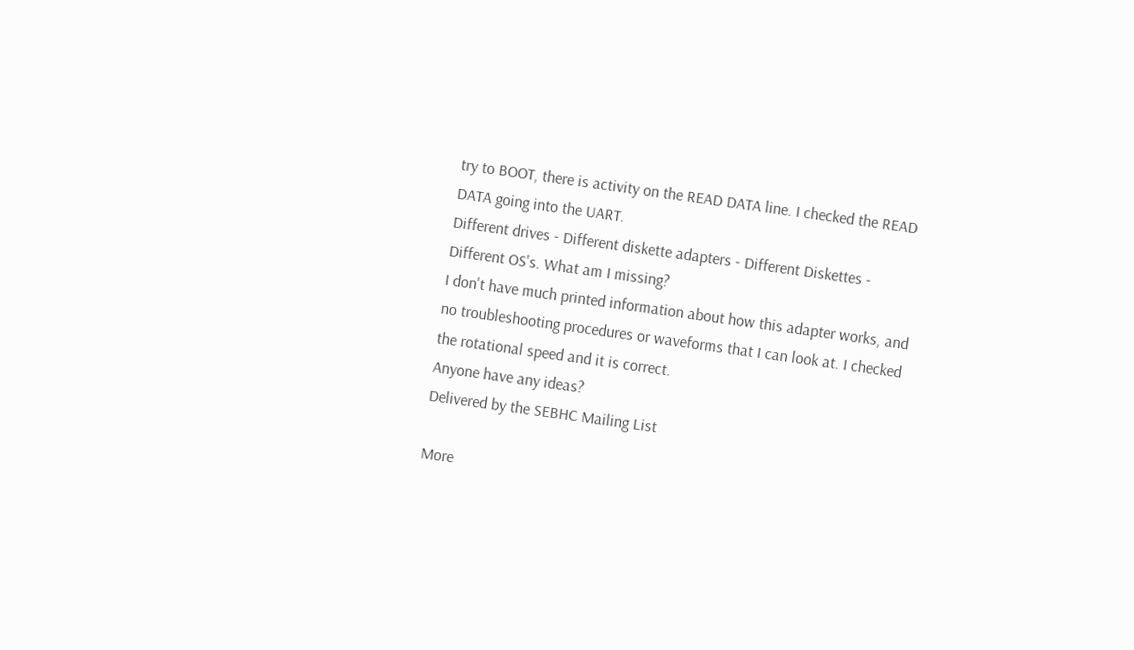try to BOOT, there is activity on the READ DATA line. I checked the READ
DATA going into the UART.
Different drives - Different diskette adapters - Different Diskettes -
Different OS's. What am I missing?
I don't have much printed information about how this adapter works, and
no troubleshooting procedures or waveforms that I can look at. I checked
the rotational speed and it is correct.
Anyone have any ideas?
Delivered by the SEBHC Mailing List

More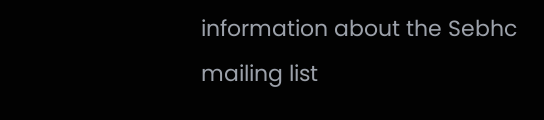information about the Sebhc mailing list